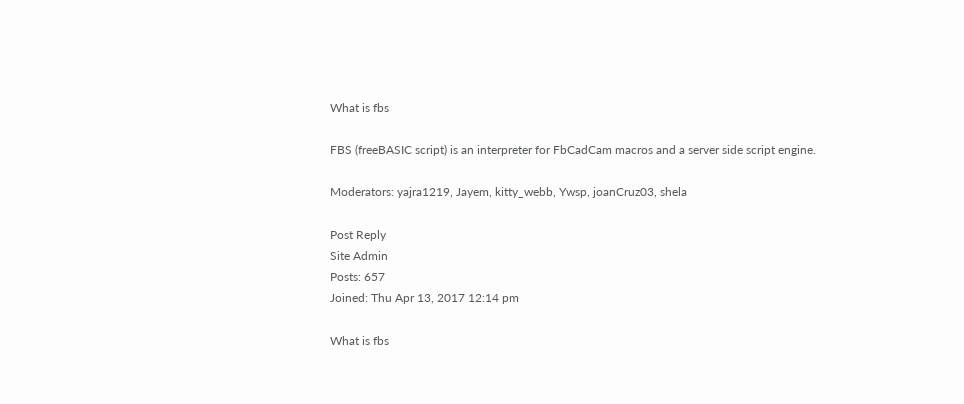What is fbs

FBS (freeBASIC script) is an interpreter for FbCadCam macros and a server side script engine.

Moderators: yajra1219, Jayem, kitty_webb, Ywsp, joanCruz03, shela

Post Reply
Site Admin
Posts: 657
Joined: Thu Apr 13, 2017 12:14 pm

What is fbs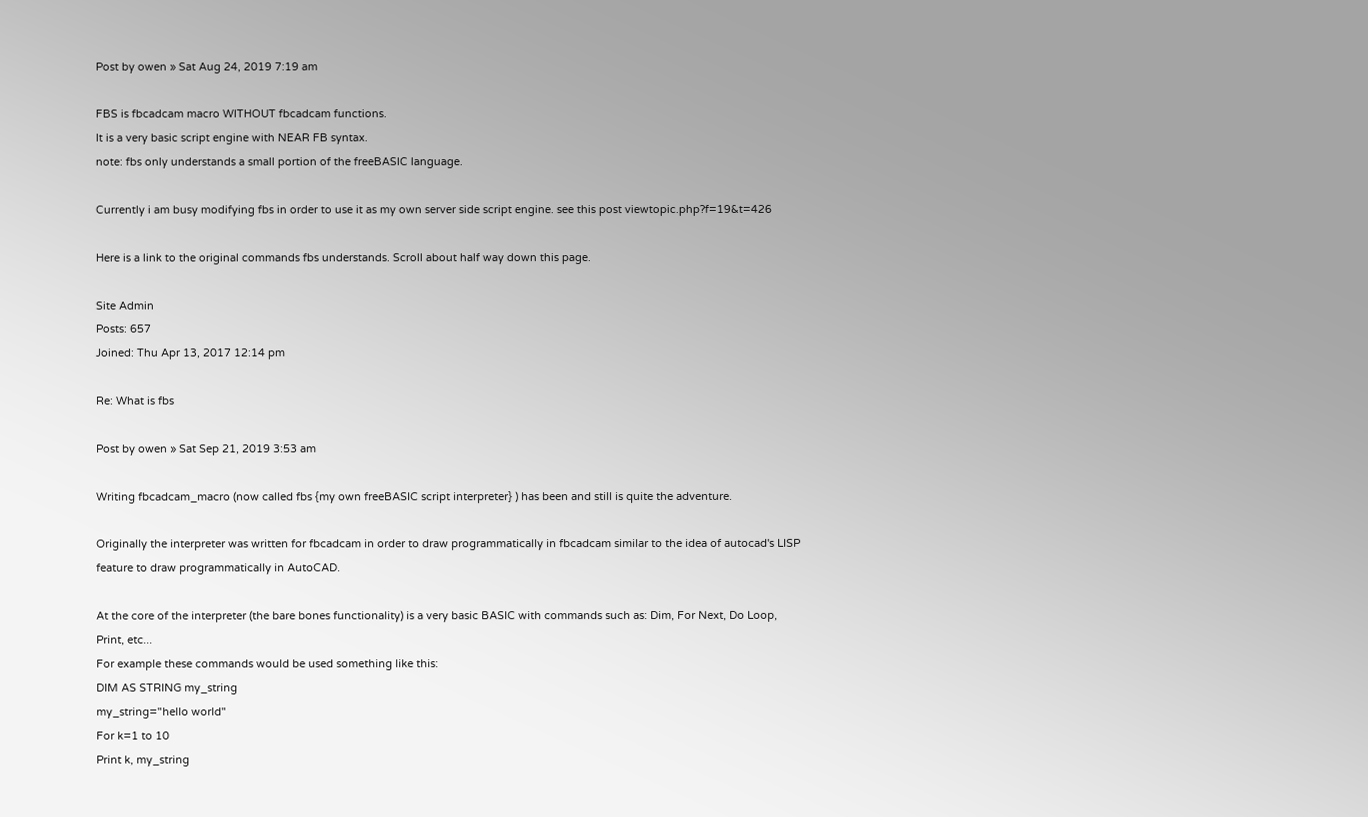Post by owen » Sat Aug 24, 2019 7:19 am

FBS is fbcadcam macro WITHOUT fbcadcam functions.
It is a very basic script engine with NEAR FB syntax.
note: fbs only understands a small portion of the freeBASIC language.

Currently i am busy modifying fbs in order to use it as my own server side script engine. see this post viewtopic.php?f=19&t=426

Here is a link to the original commands fbs understands. Scroll about half way down this page.

Site Admin
Posts: 657
Joined: Thu Apr 13, 2017 12:14 pm

Re: What is fbs

Post by owen » Sat Sep 21, 2019 3:53 am

Writing fbcadcam_macro (now called fbs {my own freeBASIC script interpreter} ) has been and still is quite the adventure.

Originally the interpreter was written for fbcadcam in order to draw programmatically in fbcadcam similar to the idea of autocad's LISP feature to draw programmatically in AutoCAD.

At the core of the interpreter (the bare bones functionality) is a very basic BASIC with commands such as: Dim, For Next, Do Loop, Print, etc...
For example these commands would be used something like this:
DIM AS STRING my_string
my_string="hello world"
For k=1 to 10
Print k, my_string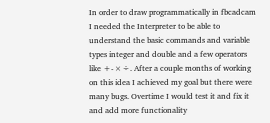In order to draw programmatically in fbcadcam I needed the Interpreter to be able to understand the basic commands and variable types integer and double and a few operators like +-×÷. After a couple months of working on this idea I achieved my goal but there were many bugs. Overtime I would test it and fix it and add more functionality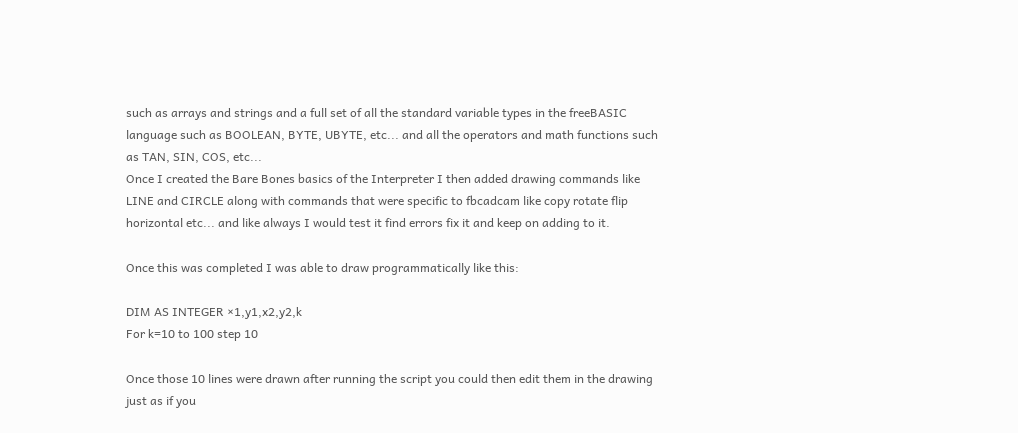such as arrays and strings and a full set of all the standard variable types in the freeBASIC language such as BOOLEAN, BYTE, UBYTE, etc... and all the operators and math functions such as TAN, SIN, COS, etc...
Once I created the Bare Bones basics of the Interpreter I then added drawing commands like LINE and CIRCLE along with commands that were specific to fbcadcam like copy rotate flip horizontal etc... and like always I would test it find errors fix it and keep on adding to it.

Once this was completed I was able to draw programmatically like this:

DIM AS INTEGER ×1,y1,x2,y2,k
For k=10 to 100 step 10

Once those 10 lines were drawn after running the script you could then edit them in the drawing just as if you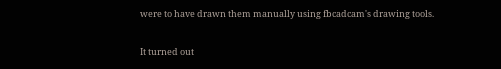were to have drawn them manually using fbcadcam's drawing tools.

It turned out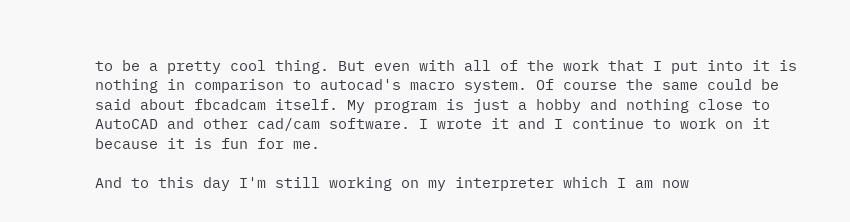to be a pretty cool thing. But even with all of the work that I put into it is nothing in comparison to autocad's macro system. Of course the same could be said about fbcadcam itself. My program is just a hobby and nothing close to AutoCAD and other cad/cam software. I wrote it and I continue to work on it because it is fun for me.

And to this day I'm still working on my interpreter which I am now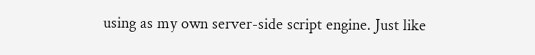using as my own server-side script engine. Just like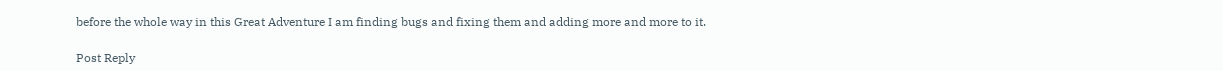before the whole way in this Great Adventure I am finding bugs and fixing them and adding more and more to it.

Post Reply